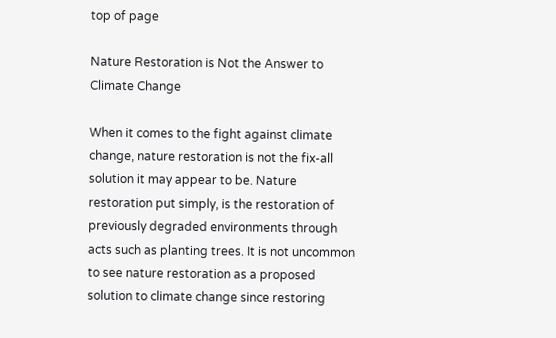top of page

Nature Restoration is Not the Answer to Climate Change

When it comes to the fight against climate change, nature restoration is not the fix-all solution it may appear to be. Nature restoration put simply, is the restoration of previously degraded environments through acts such as planting trees. It is not uncommon to see nature restoration as a proposed solution to climate change since restoring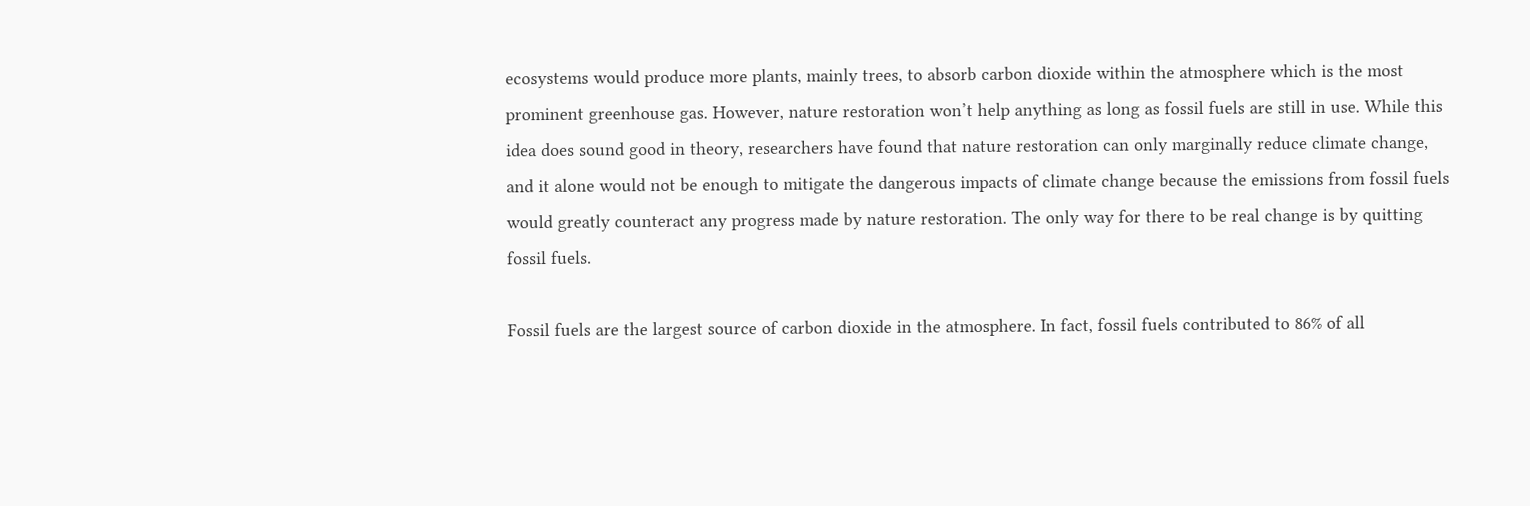ecosystems would produce more plants, mainly trees, to absorb carbon dioxide within the atmosphere which is the most prominent greenhouse gas. However, nature restoration won’t help anything as long as fossil fuels are still in use. While this idea does sound good in theory, researchers have found that nature restoration can only marginally reduce climate change, and it alone would not be enough to mitigate the dangerous impacts of climate change because the emissions from fossil fuels would greatly counteract any progress made by nature restoration. The only way for there to be real change is by quitting fossil fuels.

Fossil fuels are the largest source of carbon dioxide in the atmosphere. In fact, fossil fuels contributed to 86% of all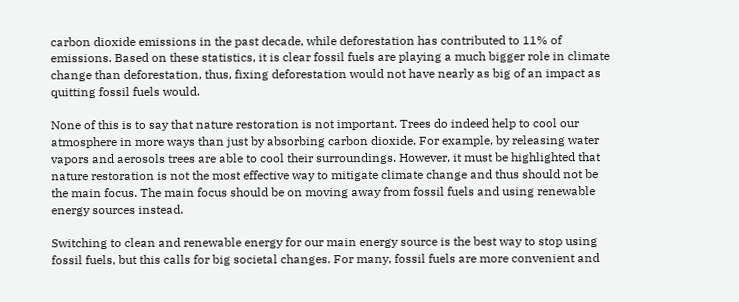carbon dioxide emissions in the past decade, while deforestation has contributed to 11% of emissions. Based on these statistics, it is clear fossil fuels are playing a much bigger role in climate change than deforestation, thus, fixing deforestation would not have nearly as big of an impact as quitting fossil fuels would.

None of this is to say that nature restoration is not important. Trees do indeed help to cool our atmosphere in more ways than just by absorbing carbon dioxide. For example, by releasing water vapors and aerosols trees are able to cool their surroundings. However, it must be highlighted that nature restoration is not the most effective way to mitigate climate change and thus should not be the main focus. The main focus should be on moving away from fossil fuels and using renewable energy sources instead.

Switching to clean and renewable energy for our main energy source is the best way to stop using fossil fuels, but this calls for big societal changes. For many, fossil fuels are more convenient and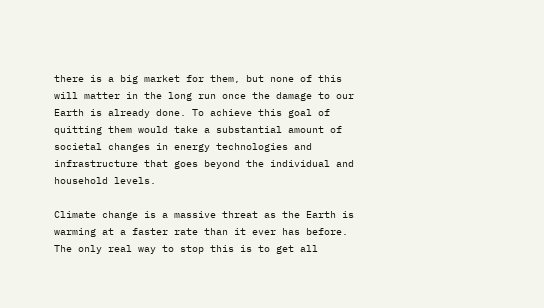there is a big market for them, but none of this will matter in the long run once the damage to our Earth is already done. To achieve this goal of quitting them would take a substantial amount of societal changes in energy technologies and infrastructure that goes beyond the individual and household levels.

Climate change is a massive threat as the Earth is warming at a faster rate than it ever has before. The only real way to stop this is to get all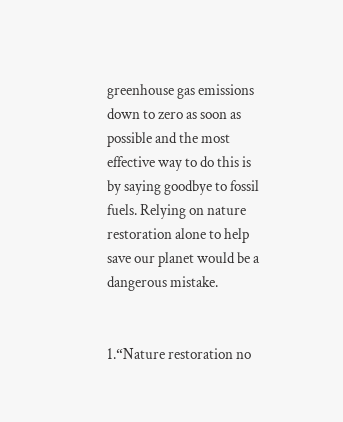greenhouse gas emissions down to zero as soon as possible and the most effective way to do this is by saying goodbye to fossil fuels. Relying on nature restoration alone to help save our planet would be a dangerous mistake.


1.“Nature restoration no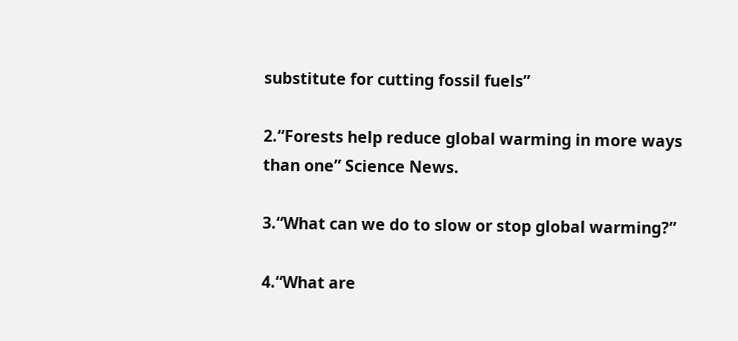substitute for cutting fossil fuels”

2.“Forests help reduce global warming in more ways than one” Science News.

3.“What can we do to slow or stop global warming?”

4.“What are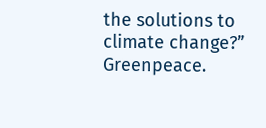the solutions to climate change?” Greenpeace.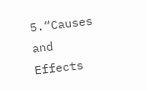5.“Causes and Effects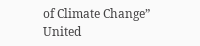of Climate Change” United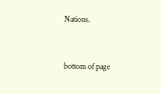Nations.


bottom of page